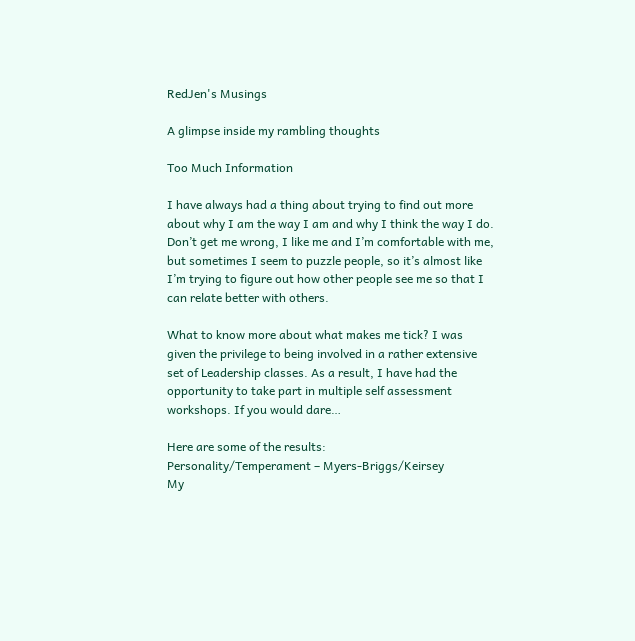RedJen's Musings

A glimpse inside my rambling thoughts

Too Much Information

I have always had a thing about trying to find out more about why I am the way I am and why I think the way I do. Don’t get me wrong, I like me and I’m comfortable with me, but sometimes I seem to puzzle people, so it’s almost like I’m trying to figure out how other people see me so that I can relate better with others.

What to know more about what makes me tick? I was given the privilege to being involved in a rather extensive set of Leadership classes. As a result, I have had the opportunity to take part in multiple self assessment workshops. If you would dare…

Here are some of the results:
Personality/Temperament – Myers-Briggs/Keirsey
My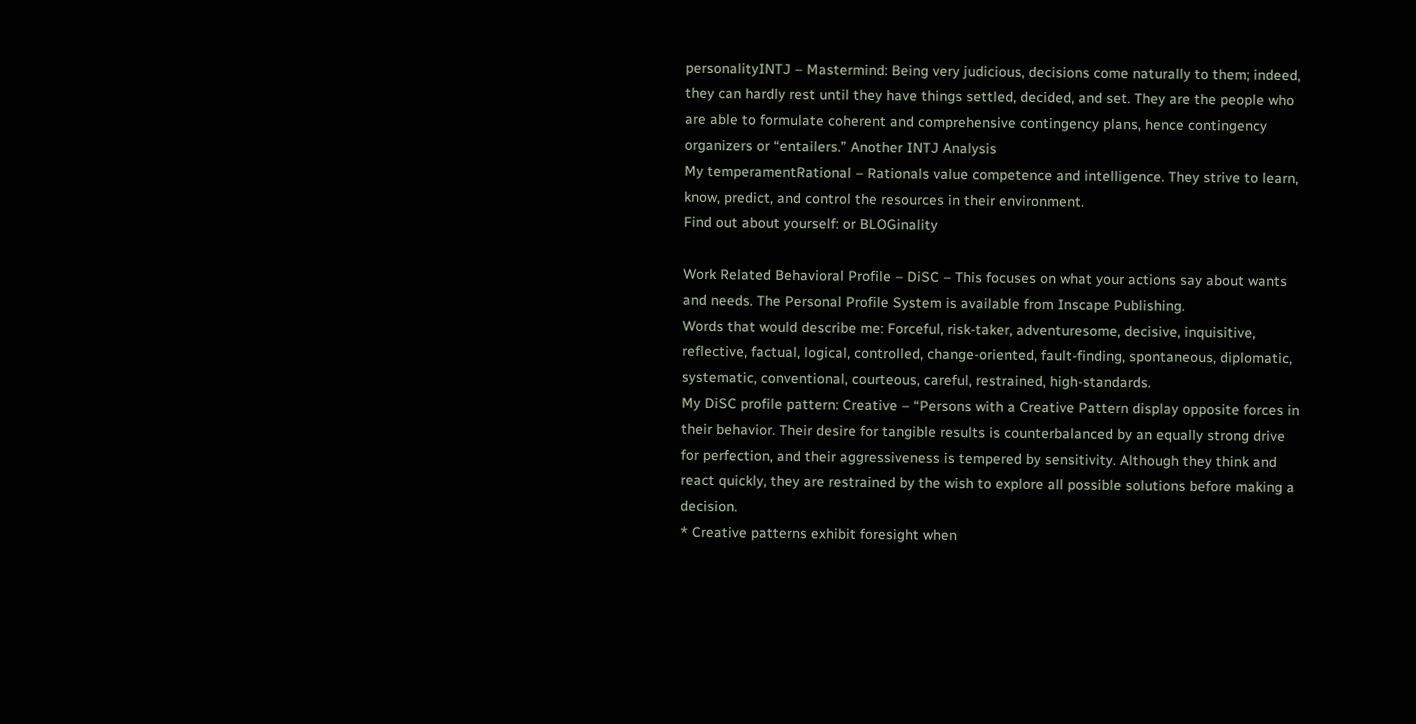personalityINTJ – Mastermind: Being very judicious, decisions come naturally to them; indeed, they can hardly rest until they have things settled, decided, and set. They are the people who are able to formulate coherent and comprehensive contingency plans, hence contingency organizers or “entailers.” Another INTJ Analysis
My temperamentRational – Rationals value competence and intelligence. They strive to learn, know, predict, and control the resources in their environment.
Find out about yourself: or BLOGinality

Work Related Behavioral Profile – DiSC – This focuses on what your actions say about wants and needs. The Personal Profile System is available from Inscape Publishing.
Words that would describe me: Forceful, risk-taker, adventuresome, decisive, inquisitive, reflective, factual, logical, controlled, change-oriented, fault-finding, spontaneous, diplomatic, systematic, conventional, courteous, careful, restrained, high-standards.
My DiSC profile pattern: Creative – “Persons with a Creative Pattern display opposite forces in their behavior. Their desire for tangible results is counterbalanced by an equally strong drive for perfection, and their aggressiveness is tempered by sensitivity. Although they think and react quickly, they are restrained by the wish to explore all possible solutions before making a decision.
* Creative patterns exhibit foresight when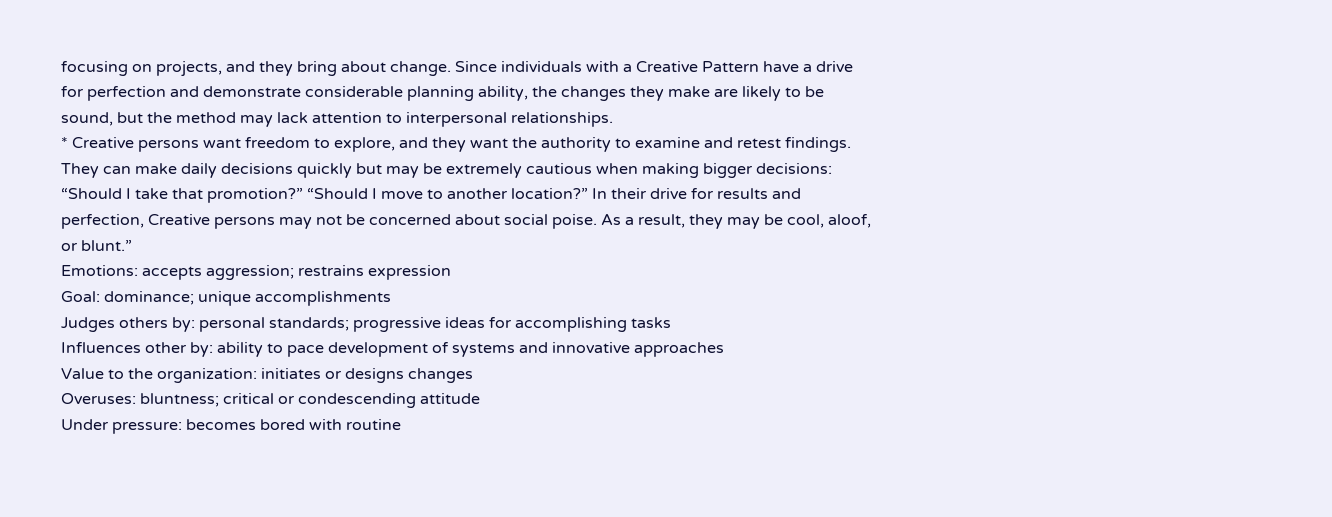focusing on projects, and they bring about change. Since individuals with a Creative Pattern have a drive for perfection and demonstrate considerable planning ability, the changes they make are likely to be sound, but the method may lack attention to interpersonal relationships.
* Creative persons want freedom to explore, and they want the authority to examine and retest findings. They can make daily decisions quickly but may be extremely cautious when making bigger decisions: “Should I take that promotion?” “Should I move to another location?” In their drive for results and perfection, Creative persons may not be concerned about social poise. As a result, they may be cool, aloof, or blunt.”
Emotions: accepts aggression; restrains expression
Goal: dominance; unique accomplishments
Judges others by: personal standards; progressive ideas for accomplishing tasks
Influences other by: ability to pace development of systems and innovative approaches
Value to the organization: initiates or designs changes
Overuses: bluntness; critical or condescending attitude
Under pressure: becomes bored with routine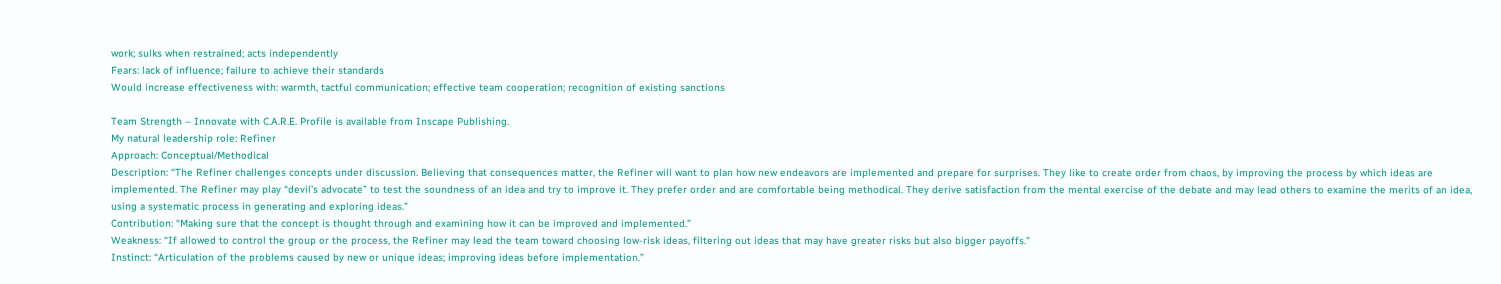work; sulks when restrained; acts independently
Fears: lack of influence; failure to achieve their standards
Would increase effectiveness with: warmth, tactful communication; effective team cooperation; recognition of existing sanctions

Team Strength – Innovate with C.A.R.E. Profile is available from Inscape Publishing.
My natural leadership role: Refiner
Approach: Conceptual/Methodical
Description: “The Refiner challenges concepts under discussion. Believing that consequences matter, the Refiner will want to plan how new endeavors are implemented and prepare for surprises. They like to create order from chaos, by improving the process by which ideas are implemented. The Refiner may play “devil’s advocate” to test the soundness of an idea and try to improve it. They prefer order and are comfortable being methodical. They derive satisfaction from the mental exercise of the debate and may lead others to examine the merits of an idea, using a systematic process in generating and exploring ideas.”
Contribution: “Making sure that the concept is thought through and examining how it can be improved and implemented.”
Weakness: “If allowed to control the group or the process, the Refiner may lead the team toward choosing low-risk ideas, filtering out ideas that may have greater risks but also bigger payoffs.”
Instinct: “Articulation of the problems caused by new or unique ideas; improving ideas before implementation.”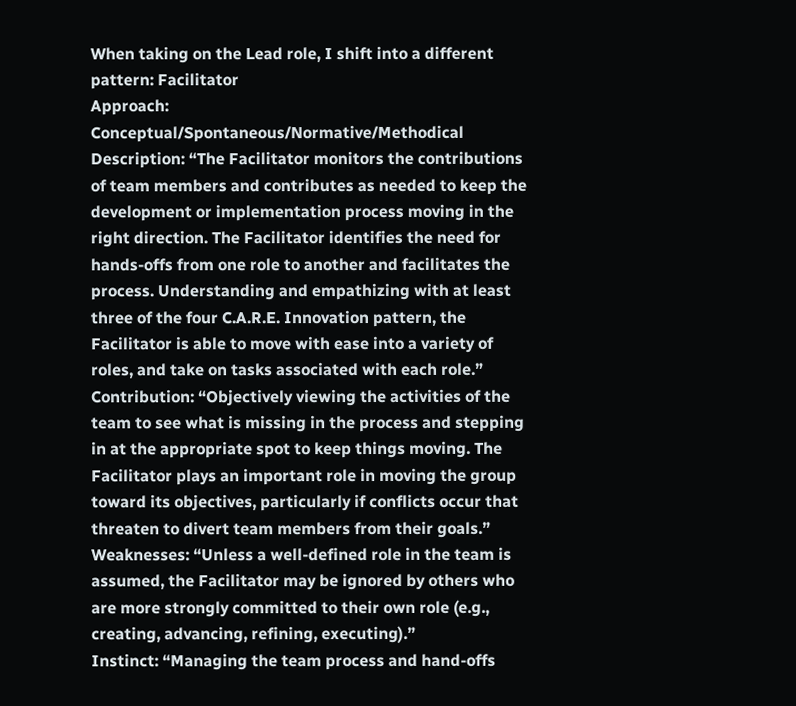When taking on the Lead role, I shift into a different pattern: Facilitator
Approach: Conceptual/Spontaneous/Normative/Methodical
Description: “The Facilitator monitors the contributions of team members and contributes as needed to keep the development or implementation process moving in the right direction. The Facilitator identifies the need for hands-offs from one role to another and facilitates the process. Understanding and empathizing with at least three of the four C.A.R.E. Innovation pattern, the Facilitator is able to move with ease into a variety of roles, and take on tasks associated with each role.”
Contribution: “Objectively viewing the activities of the team to see what is missing in the process and stepping in at the appropriate spot to keep things moving. The Facilitator plays an important role in moving the group toward its objectives, particularly if conflicts occur that threaten to divert team members from their goals.”
Weaknesses: “Unless a well-defined role in the team is assumed, the Facilitator may be ignored by others who are more strongly committed to their own role (e.g., creating, advancing, refining, executing).”
Instinct: “Managing the team process and hand-offs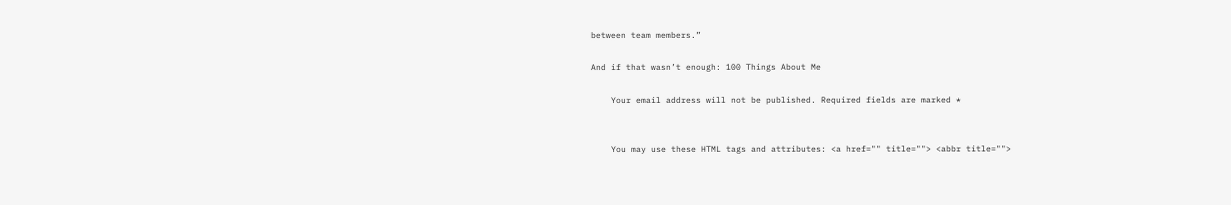between team members.”

And if that wasn’t enough: 100 Things About Me

    Your email address will not be published. Required fields are marked *


    You may use these HTML tags and attributes: <a href="" title=""> <abbr title="">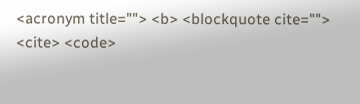<acronym title=""> <b> <blockquote cite=""> <cite> <code>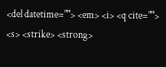<del datetime=""> <em> <i> <q cite=""> <s> <strike> <strong>